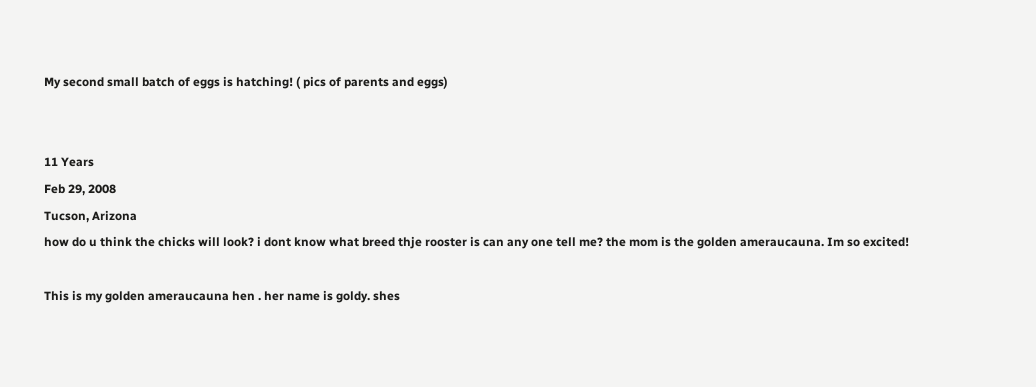My second small batch of eggs is hatching! ( pics of parents and eggs)


11 Years
Feb 29, 2008
Tucson, Arizona
how do u think the chicks will look? i dont know what breed thje rooster is can any one tell me? the mom is the golden ameraucauna. Im so excited!

This is my golden ameraucauna hen . her name is goldy. shes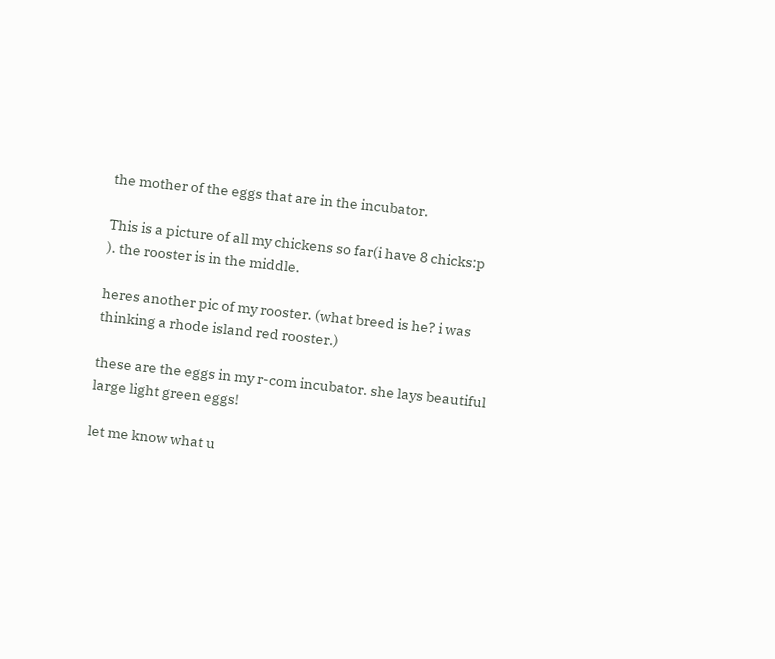the mother of the eggs that are in the incubator.

This is a picture of all my chickens so far(i have 8 chicks:p
). the rooster is in the middle.

heres another pic of my rooster. (what breed is he? i was thinking a rhode island red rooster.)

these are the eggs in my r-com incubator. she lays beautiful large light green eggs!

let me know what u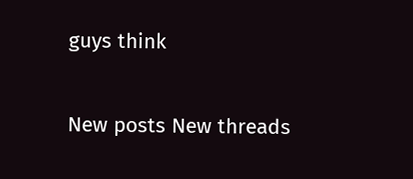guys think

New posts New threads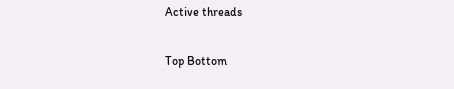Active threads

Top Bottom